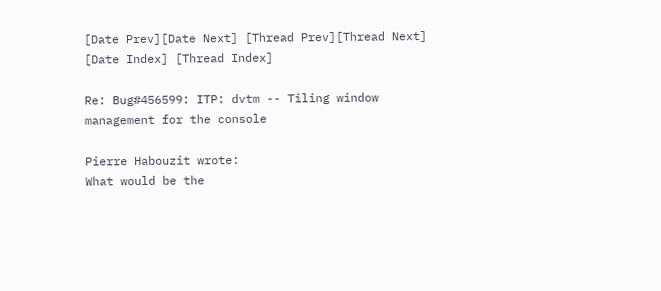[Date Prev][Date Next] [Thread Prev][Thread Next] [Date Index] [Thread Index]

Re: Bug#456599: ITP: dvtm -- Tiling window management for the console

Pierre Habouzit wrote:
What would be the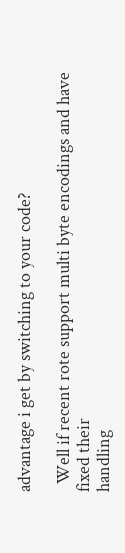advantage i get by switching to your code?

  Well if recent rote support multi byte encodings and have fixed their
handling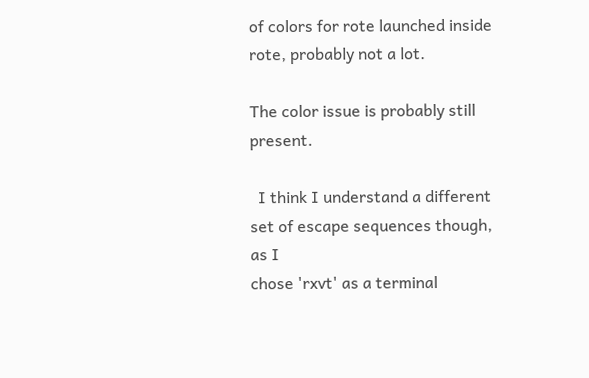of colors for rote launched inside rote, probably not a lot.

The color issue is probably still present.

  I think I understand a different set of escape sequences though, as I
chose 'rxvt' as a terminal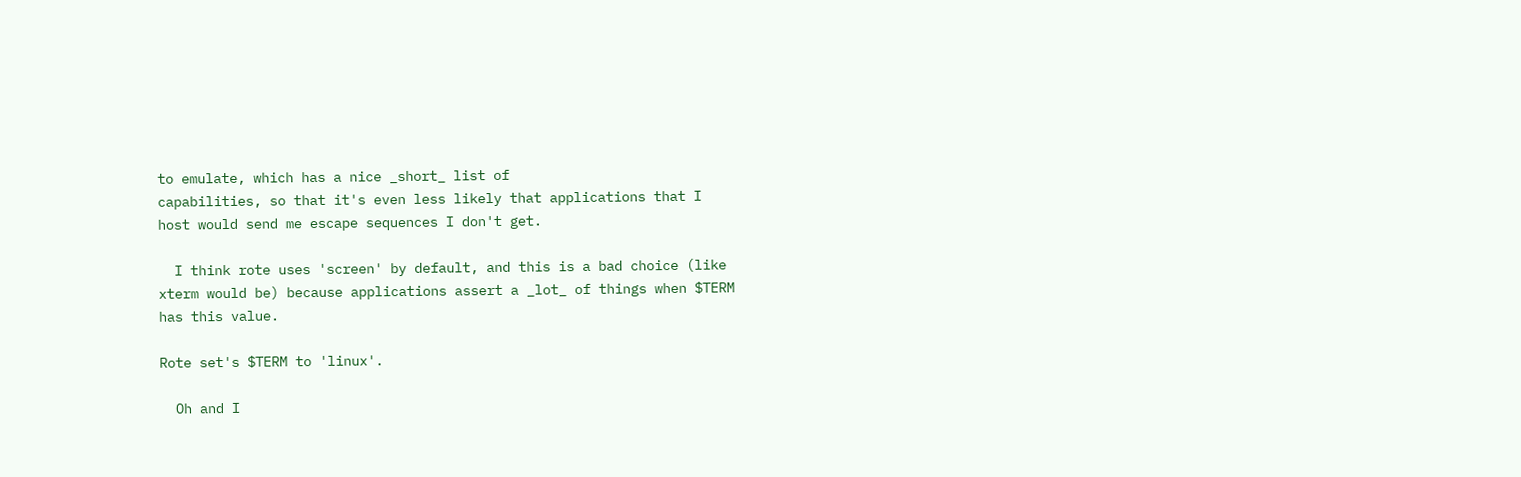to emulate, which has a nice _short_ list of
capabilities, so that it's even less likely that applications that I
host would send me escape sequences I don't get.

  I think rote uses 'screen' by default, and this is a bad choice (like
xterm would be) because applications assert a _lot_ of things when $TERM
has this value.

Rote set's $TERM to 'linux'.

  Oh and I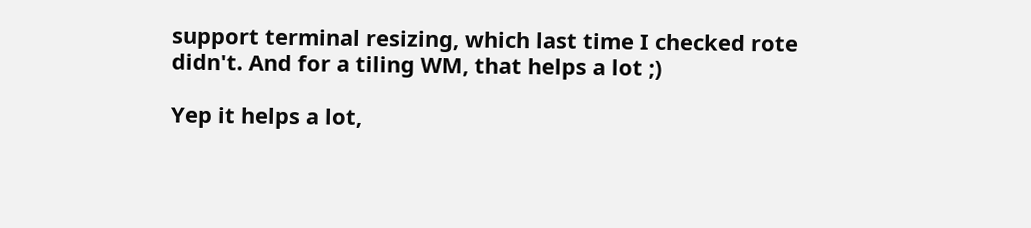support terminal resizing, which last time I checked rote
didn't. And for a tiling WM, that helps a lot ;)

Yep it helps a lot,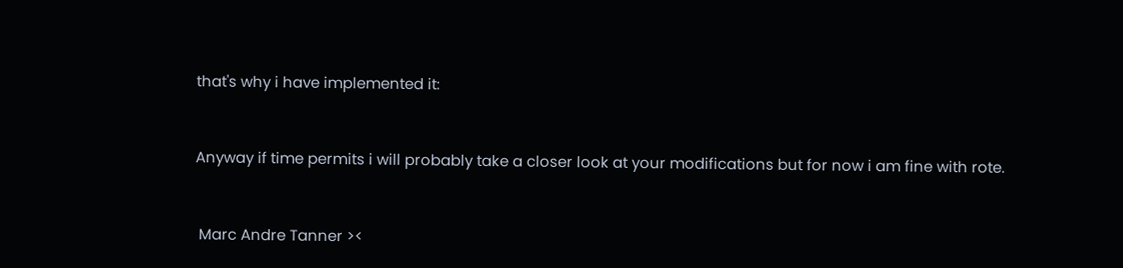that's why i have implemented it:


Anyway if time permits i will probably take a closer look at your modifications but for now i am fine with rote.


 Marc Andre Tanner ><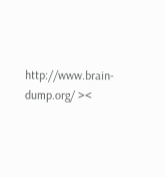http://www.brain-dump.org/ ><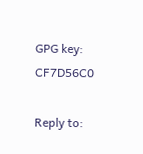GPG key: CF7D56C0

Reply to: